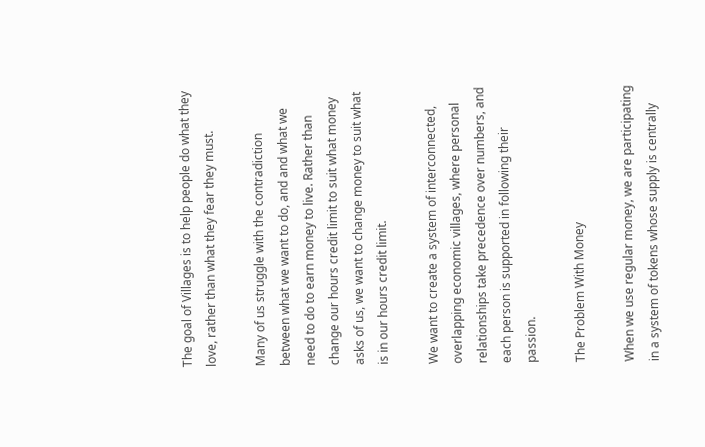The goal of Villages is to help people do what they love, rather than what they fear they must.

Many of us struggle with the contradiction between what we want to do, and and what we need to do to earn money to live. Rather than change our hours credit limit to suit what money asks of us, we want to change money to suit what is in our hours credit limit.

We want to create a system of interconnected, overlapping economic villages, where personal relationships take precedence over numbers, and each person is supported in following their passion.

The Problem With Money

When we use regular money, we are participating in a system of tokens whose supply is centrally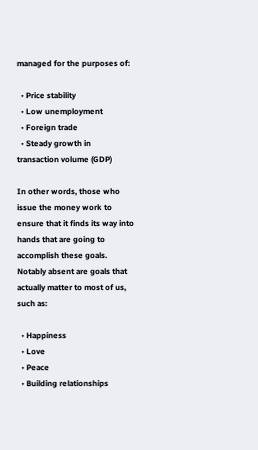managed for the purposes of:

  • Price stability
  • Low unemployment
  • Foreign trade
  • Steady growth in transaction volume (GDP)

In other words, those who issue the money work to ensure that it finds its way into hands that are going to accomplish these goals. Notably absent are goals that actually matter to most of us, such as:

  • Happiness
  • Love
  • Peace
  • Building relationships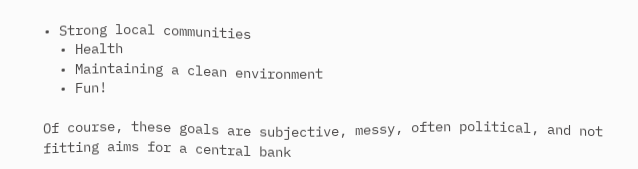• Strong local communities
  • Health
  • Maintaining a clean environment
  • Fun!

Of course, these goals are subjective, messy, often political, and not fitting aims for a central bank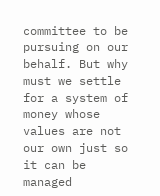committee to be pursuing on our behalf. But why must we settle for a system of money whose values are not our own just so it can be managed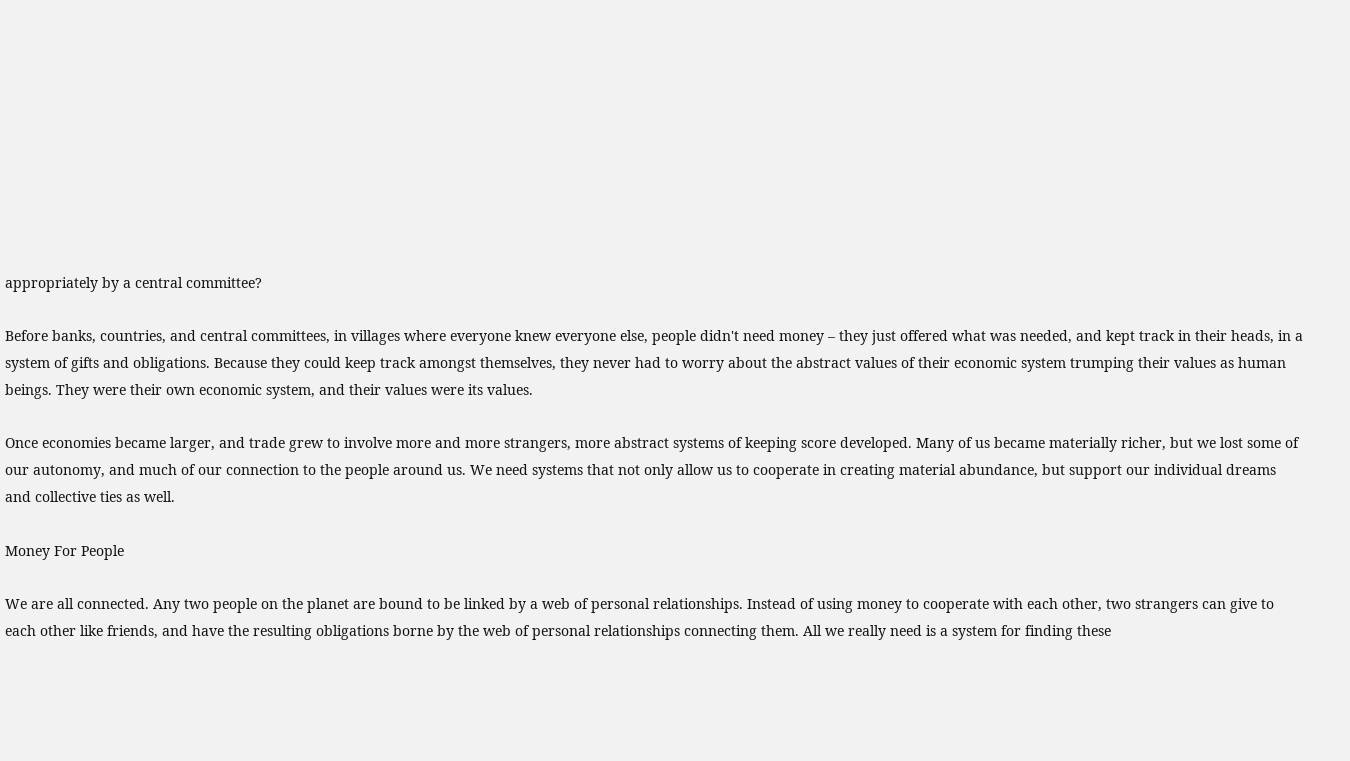appropriately by a central committee?

Before banks, countries, and central committees, in villages where everyone knew everyone else, people didn't need money – they just offered what was needed, and kept track in their heads, in a system of gifts and obligations. Because they could keep track amongst themselves, they never had to worry about the abstract values of their economic system trumping their values as human beings. They were their own economic system, and their values were its values.

Once economies became larger, and trade grew to involve more and more strangers, more abstract systems of keeping score developed. Many of us became materially richer, but we lost some of our autonomy, and much of our connection to the people around us. We need systems that not only allow us to cooperate in creating material abundance, but support our individual dreams and collective ties as well.

Money For People

We are all connected. Any two people on the planet are bound to be linked by a web of personal relationships. Instead of using money to cooperate with each other, two strangers can give to each other like friends, and have the resulting obligations borne by the web of personal relationships connecting them. All we really need is a system for finding these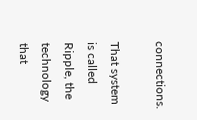connections.

That system is called Ripple, the technology that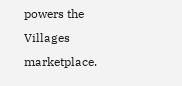powers the Villages marketplace.